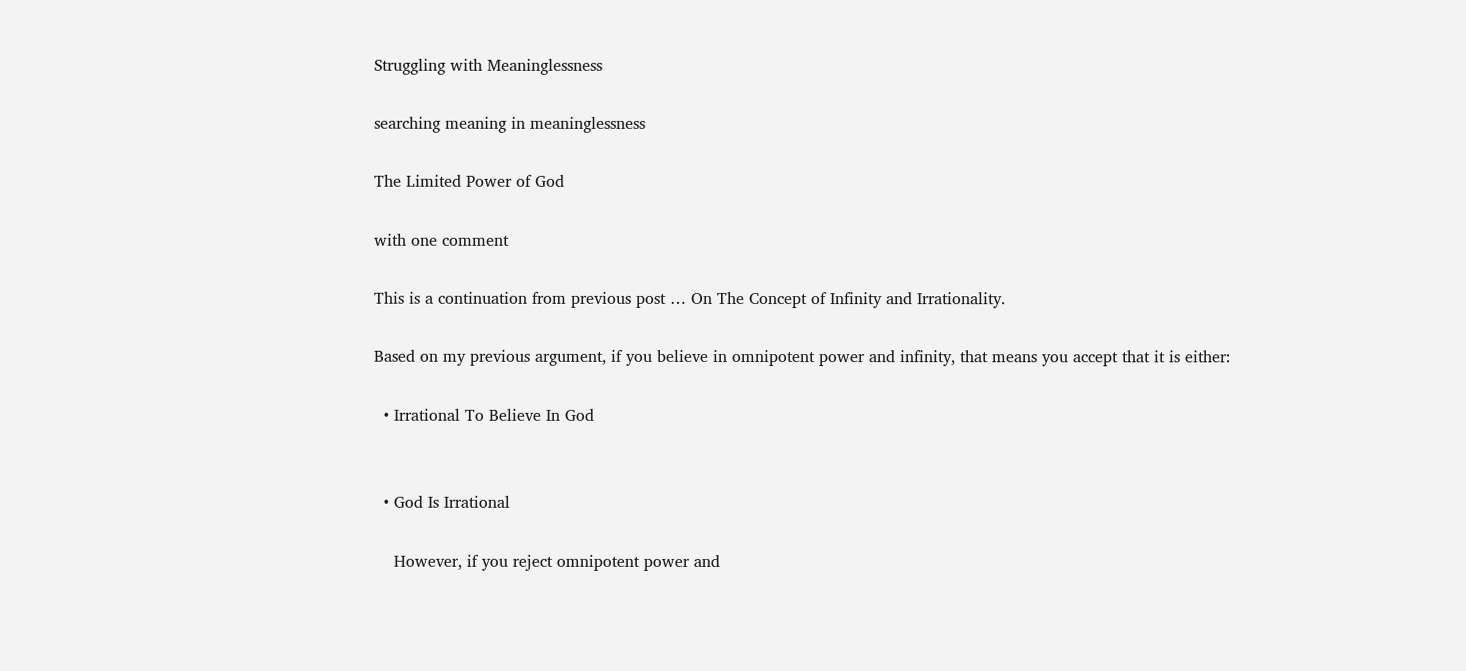Struggling with Meaninglessness

searching meaning in meaninglessness

The Limited Power of God

with one comment

This is a continuation from previous post … On The Concept of Infinity and Irrationality.

Based on my previous argument, if you believe in omnipotent power and infinity, that means you accept that it is either:

  • Irrational To Believe In God


  • God Is Irrational

    However, if you reject omnipotent power and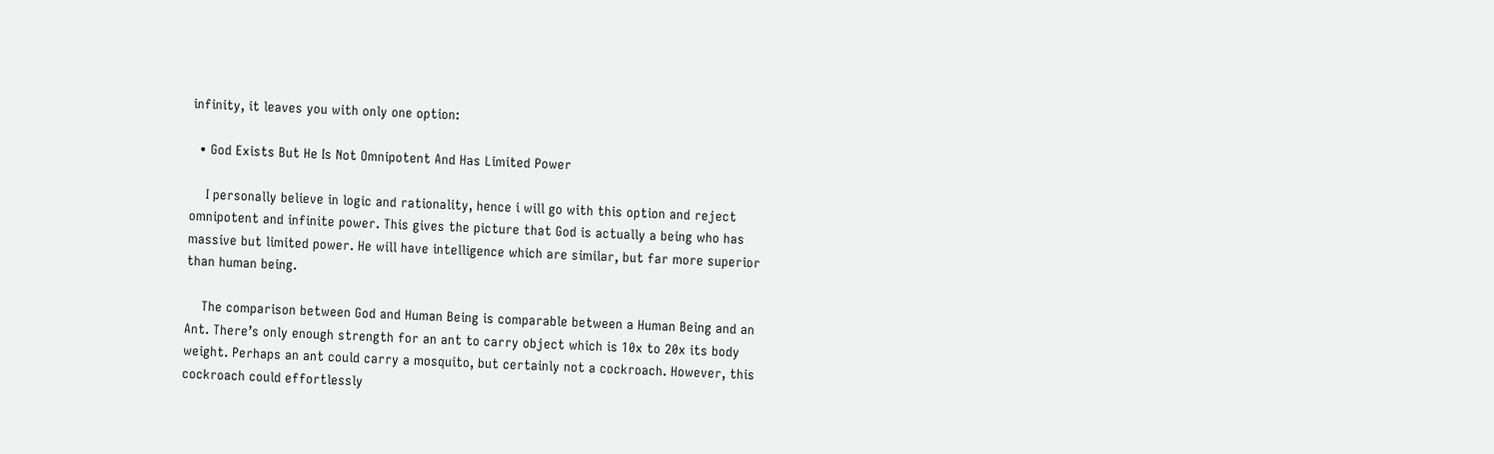infinity, it leaves you with only one option:

  • God Exists But He Is Not Omnipotent And Has Limited Power

    I personally believe in logic and rationality, hence i will go with this option and reject omnipotent and infinite power. This gives the picture that God is actually a being who has massive but limited power. He will have intelligence which are similar, but far more superior than human being.

    The comparison between God and Human Being is comparable between a Human Being and an Ant. There’s only enough strength for an ant to carry object which is 10x to 20x its body weight. Perhaps an ant could carry a mosquito, but certainly not a cockroach. However, this cockroach could effortlessly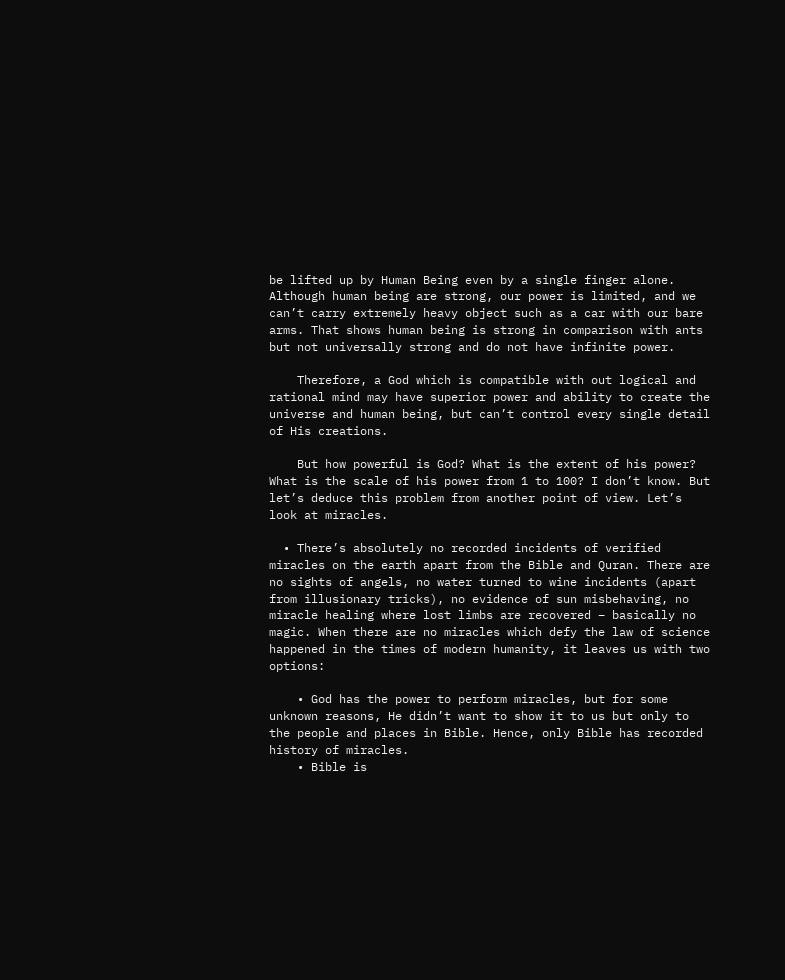be lifted up by Human Being even by a single finger alone. Although human being are strong, our power is limited, and we can’t carry extremely heavy object such as a car with our bare arms. That shows human being is strong in comparison with ants but not universally strong and do not have infinite power.

    Therefore, a God which is compatible with out logical and rational mind may have superior power and ability to create the universe and human being, but can’t control every single detail of His creations.

    But how powerful is God? What is the extent of his power? What is the scale of his power from 1 to 100? I don’t know. But let’s deduce this problem from another point of view. Let’s look at miracles.

  • There’s absolutely no recorded incidents of verified miracles on the earth apart from the Bible and Quran. There are no sights of angels, no water turned to wine incidents (apart from illusionary tricks), no evidence of sun misbehaving, no miracle healing where lost limbs are recovered – basically no magic. When there are no miracles which defy the law of science happened in the times of modern humanity, it leaves us with two options:

    • God has the power to perform miracles, but for some unknown reasons, He didn’t want to show it to us but only to the people and places in Bible. Hence, only Bible has recorded history of miracles.
    • Bible is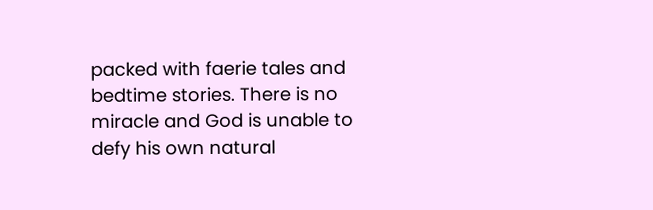packed with faerie tales and bedtime stories. There is no miracle and God is unable to defy his own natural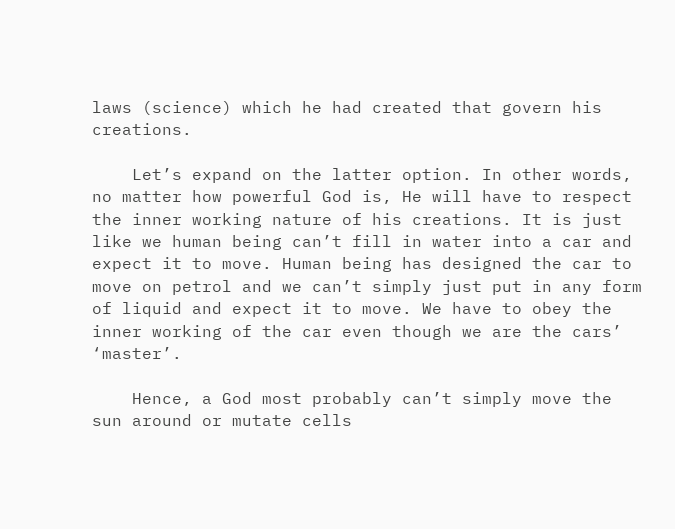laws (science) which he had created that govern his creations.

    Let’s expand on the latter option. In other words, no matter how powerful God is, He will have to respect the inner working nature of his creations. It is just like we human being can’t fill in water into a car and expect it to move. Human being has designed the car to move on petrol and we can’t simply just put in any form of liquid and expect it to move. We have to obey the inner working of the car even though we are the cars’ ‘master’.

    Hence, a God most probably can’t simply move the sun around or mutate cells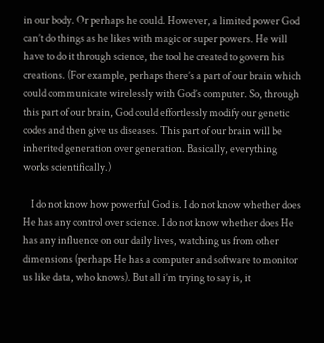in our body. Or perhaps he could. However, a limited power God can’t do things as he likes with magic or super powers. He will have to do it through science, the tool he created to govern his creations. (For example, perhaps there’s a part of our brain which could communicate wirelessly with God’s computer. So, through this part of our brain, God could effortlessly modify our genetic codes and then give us diseases. This part of our brain will be inherited generation over generation. Basically, everything works scientifically.)

    I do not know how powerful God is. I do not know whether does He has any control over science. I do not know whether does He has any influence on our daily lives, watching us from other dimensions (perhaps He has a computer and software to monitor us like data, who knows). But all i’m trying to say is, it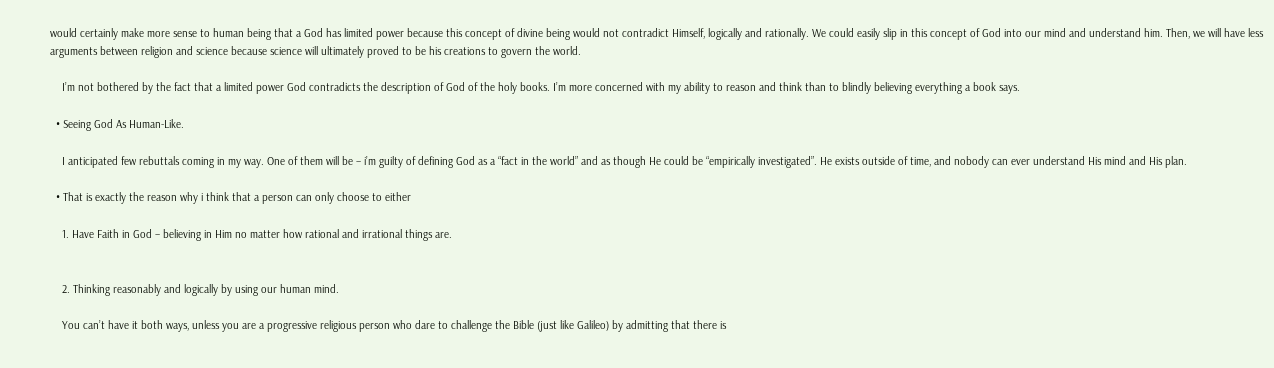would certainly make more sense to human being that a God has limited power because this concept of divine being would not contradict Himself, logically and rationally. We could easily slip in this concept of God into our mind and understand him. Then, we will have less arguments between religion and science because science will ultimately proved to be his creations to govern the world.

    I’m not bothered by the fact that a limited power God contradicts the description of God of the holy books. I’m more concerned with my ability to reason and think than to blindly believing everything a book says.

  • Seeing God As Human-Like.

    I anticipated few rebuttals coming in my way. One of them will be – i’m guilty of defining God as a “fact in the world” and as though He could be “empirically investigated”. He exists outside of time, and nobody can ever understand His mind and His plan.

  • That is exactly the reason why i think that a person can only choose to either

    1. Have Faith in God – believing in Him no matter how rational and irrational things are.


    2. Thinking reasonably and logically by using our human mind.

    You can’t have it both ways, unless you are a progressive religious person who dare to challenge the Bible (just like Galileo) by admitting that there is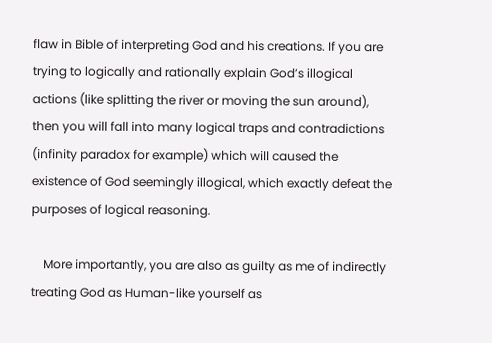flaw in Bible of interpreting God and his creations. If you are trying to logically and rationally explain God’s illogical actions (like splitting the river or moving the sun around), then you will fall into many logical traps and contradictions (infinity paradox for example) which will caused the existence of God seemingly illogical, which exactly defeat the purposes of logical reasoning.

    More importantly, you are also as guilty as me of indirectly treating God as Human-like yourself as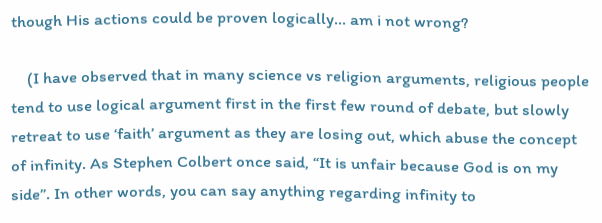though His actions could be proven logically… am i not wrong?

    (I have observed that in many science vs religion arguments, religious people tend to use logical argument first in the first few round of debate, but slowly retreat to use ‘faith’ argument as they are losing out, which abuse the concept of infinity. As Stephen Colbert once said, “It is unfair because God is on my side”. In other words, you can say anything regarding infinity to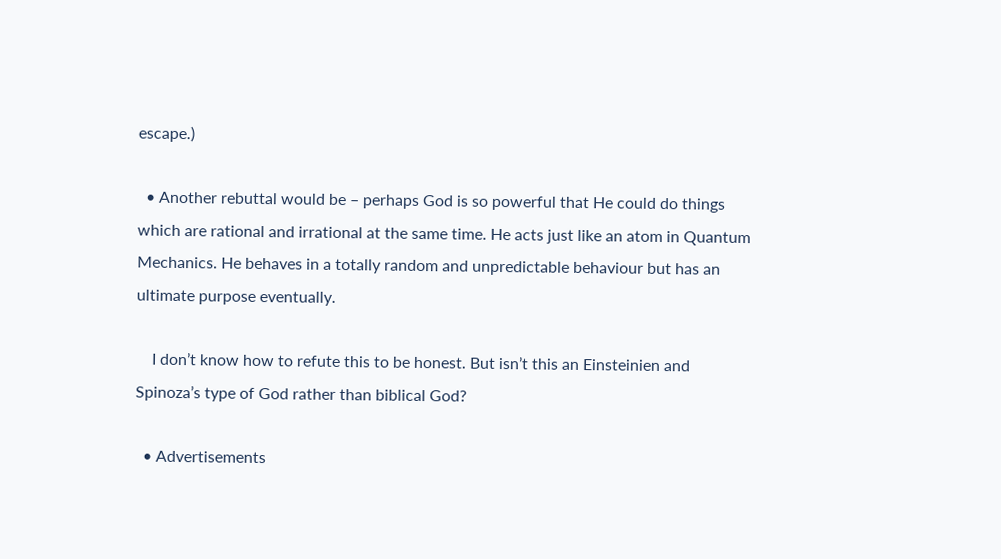escape.)

  • Another rebuttal would be – perhaps God is so powerful that He could do things which are rational and irrational at the same time. He acts just like an atom in Quantum Mechanics. He behaves in a totally random and unpredictable behaviour but has an ultimate purpose eventually.

    I don’t know how to refute this to be honest. But isn’t this an Einsteinien and Spinoza’s type of God rather than biblical God?

  • Advertisements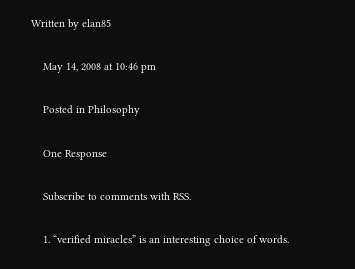Written by elan85

    May 14, 2008 at 10:46 pm

    Posted in Philosophy

    One Response

    Subscribe to comments with RSS.

    1. “verified miracles” is an interesting choice of words.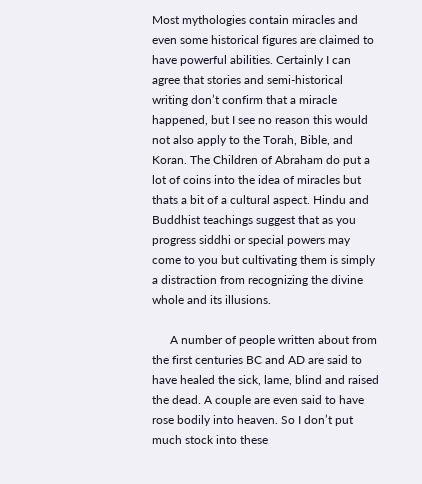Most mythologies contain miracles and even some historical figures are claimed to have powerful abilities. Certainly I can agree that stories and semi-historical writing don’t confirm that a miracle happened, but I see no reason this would not also apply to the Torah, Bible, and Koran. The Children of Abraham do put a lot of coins into the idea of miracles but thats a bit of a cultural aspect. Hindu and Buddhist teachings suggest that as you progress siddhi or special powers may come to you but cultivating them is simply a distraction from recognizing the divine whole and its illusions.

      A number of people written about from the first centuries BC and AD are said to have healed the sick, lame, blind and raised the dead. A couple are even said to have rose bodily into heaven. So I don’t put much stock into these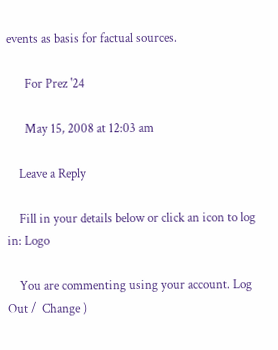events as basis for factual sources.

      For Prez '24

      May 15, 2008 at 12:03 am

    Leave a Reply

    Fill in your details below or click an icon to log in: Logo

    You are commenting using your account. Log Out /  Change )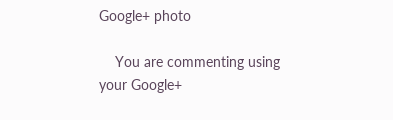Google+ photo

    You are commenting using your Google+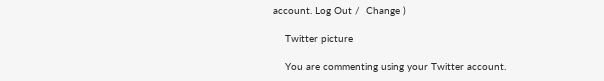account. Log Out /  Change )

    Twitter picture

    You are commenting using your Twitter account.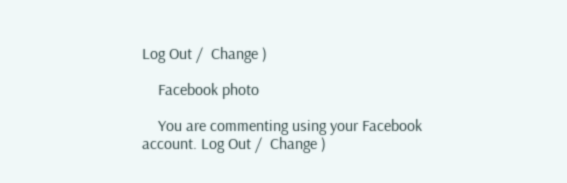Log Out /  Change )

    Facebook photo

    You are commenting using your Facebook account. Log Out /  Change )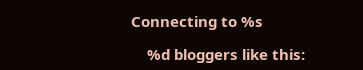Connecting to %s

    %d bloggers like this: